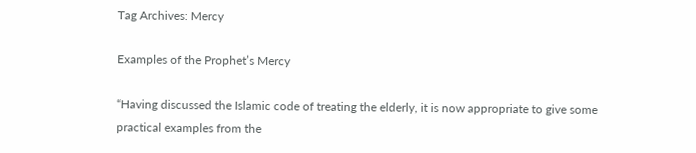Tag Archives: Mercy

Examples of the Prophet’s Mercy

“Having discussed the Islamic code of treating the elderly, it is now appropriate to give some practical examples from the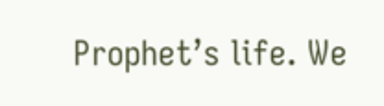Prophet’s life. We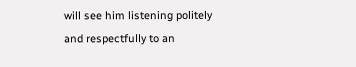will see him listening politely and respectfully to an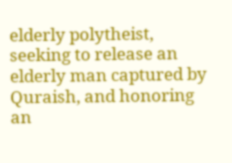elderly polytheist, seeking to release an elderly man captured by Quraish, and honoring an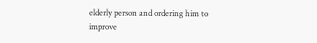elderly person and ordering him to improve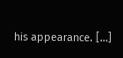his appearance. […]